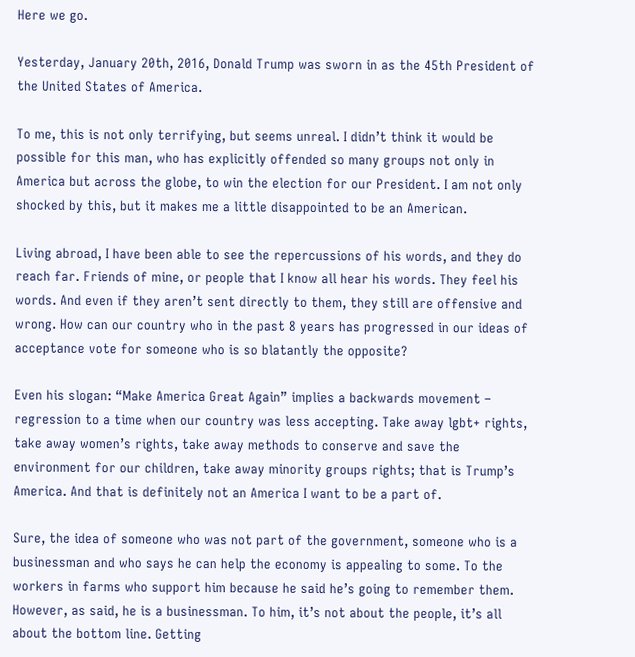Here we go.

Yesterday, January 20th, 2016, Donald Trump was sworn in as the 45th President of the United States of America.

To me, this is not only terrifying, but seems unreal. I didn’t think it would be possible for this man, who has explicitly offended so many groups not only in America but across the globe, to win the election for our President. I am not only shocked by this, but it makes me a little disappointed to be an American.

Living abroad, I have been able to see the repercussions of his words, and they do reach far. Friends of mine, or people that I know all hear his words. They feel his words. And even if they aren’t sent directly to them, they still are offensive and wrong. How can our country who in the past 8 years has progressed in our ideas of acceptance vote for someone who is so blatantly the opposite?

Even his slogan: “Make America Great Again” implies a backwards movement – regression to a time when our country was less accepting. Take away lgbt+ rights, take away women’s rights, take away methods to conserve and save the environment for our children, take away minority groups rights; that is Trump’s America. And that is definitely not an America I want to be a part of.

Sure, the idea of someone who was not part of the government, someone who is a businessman and who says he can help the economy is appealing to some. To the workers in farms who support him because he said he’s going to remember them. However, as said, he is a businessman. To him, it’s not about the people, it’s all about the bottom line. Getting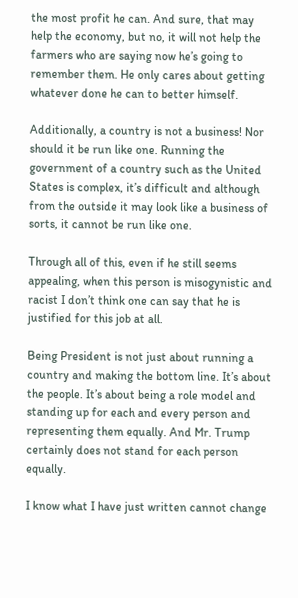the most profit he can. And sure, that may help the economy, but no, it will not help the farmers who are saying now he’s going to remember them. He only cares about getting whatever done he can to better himself.

Additionally, a country is not a business! Nor should it be run like one. Running the government of a country such as the United States is complex, it’s difficult and although from the outside it may look like a business of sorts, it cannot be run like one.

Through all of this, even if he still seems appealing, when this person is misogynistic and racist I don’t think one can say that he is justified for this job at all.

Being President is not just about running a country and making the bottom line. It’s about the people. It’s about being a role model and standing up for each and every person and representing them equally. And Mr. Trump certainly does not stand for each person equally.

I know what I have just written cannot change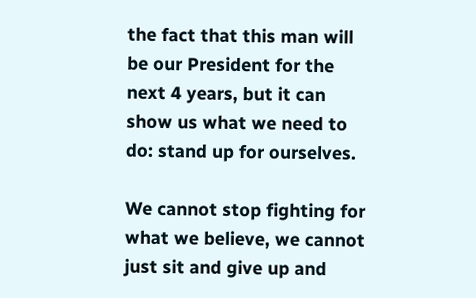the fact that this man will be our President for the next 4 years, but it can show us what we need to do: stand up for ourselves.

We cannot stop fighting for what we believe, we cannot just sit and give up and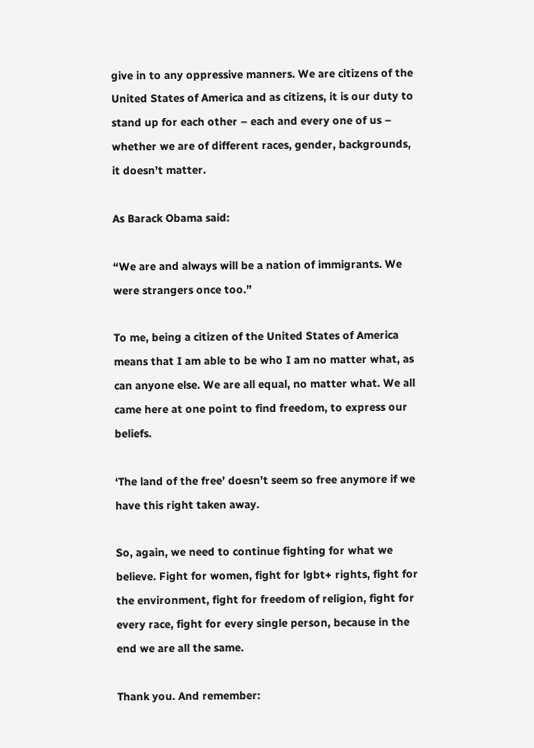give in to any oppressive manners. We are citizens of the United States of America and as citizens, it is our duty to stand up for each other – each and every one of us – whether we are of different races, gender, backgrounds, it doesn’t matter.

As Barack Obama said:

“We are and always will be a nation of immigrants. We were strangers once too.”

To me, being a citizen of the United States of America means that I am able to be who I am no matter what, as can anyone else. We are all equal, no matter what. We all came here at one point to find freedom, to express our beliefs.

‘The land of the free’ doesn’t seem so free anymore if we have this right taken away.

So, again, we need to continue fighting for what we believe. Fight for women, fight for lgbt+ rights, fight for the environment, fight for freedom of religion, fight for every race, fight for every single person, because in the end we are all the same.

Thank you. And remember: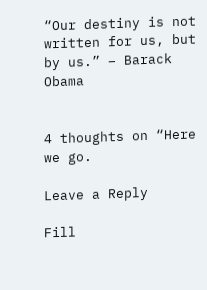“Our destiny is not written for us, but by us.” – Barack Obama


4 thoughts on “Here we go.

Leave a Reply

Fill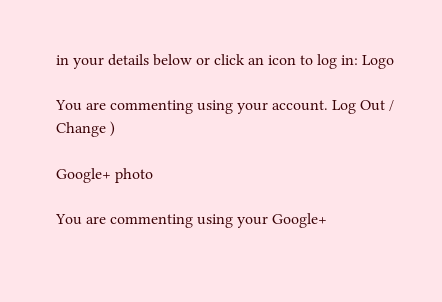in your details below or click an icon to log in: Logo

You are commenting using your account. Log Out /  Change )

Google+ photo

You are commenting using your Google+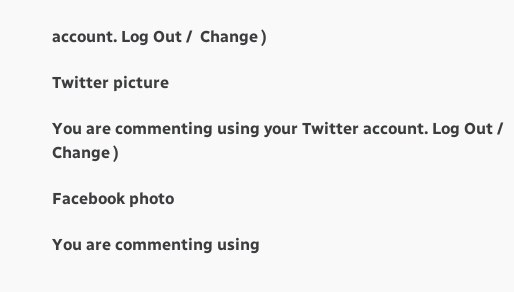account. Log Out /  Change )

Twitter picture

You are commenting using your Twitter account. Log Out /  Change )

Facebook photo

You are commenting using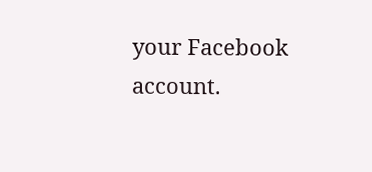your Facebook account.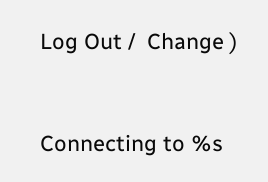Log Out /  Change )


Connecting to %s